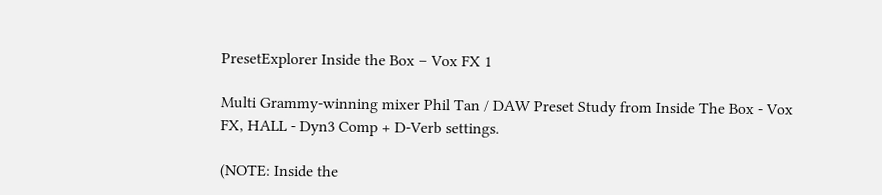PresetExplorer Inside the Box – Vox FX 1

Multi Grammy-winning mixer Phil Tan / DAW Preset Study from Inside The Box - Vox FX, HALL - Dyn3 Comp + D-Verb settings.

(NOTE: Inside the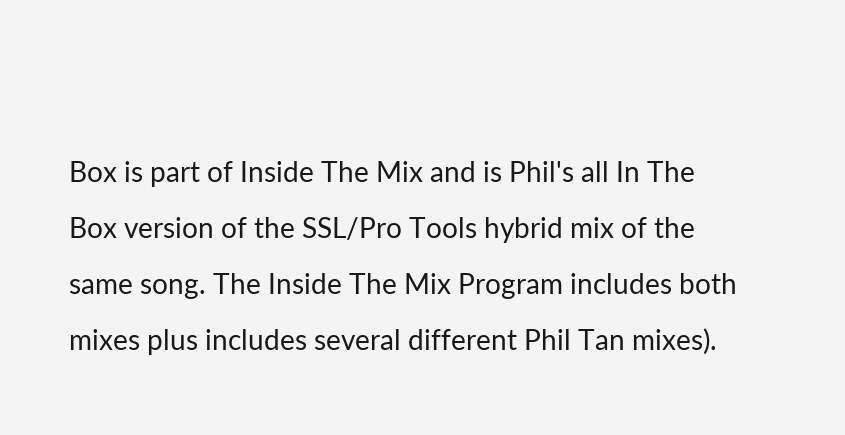Box is part of Inside The Mix and is Phil's all In The Box version of the SSL/Pro Tools hybrid mix of the same song. The Inside The Mix Program includes both mixes plus includes several different Phil Tan mixes).